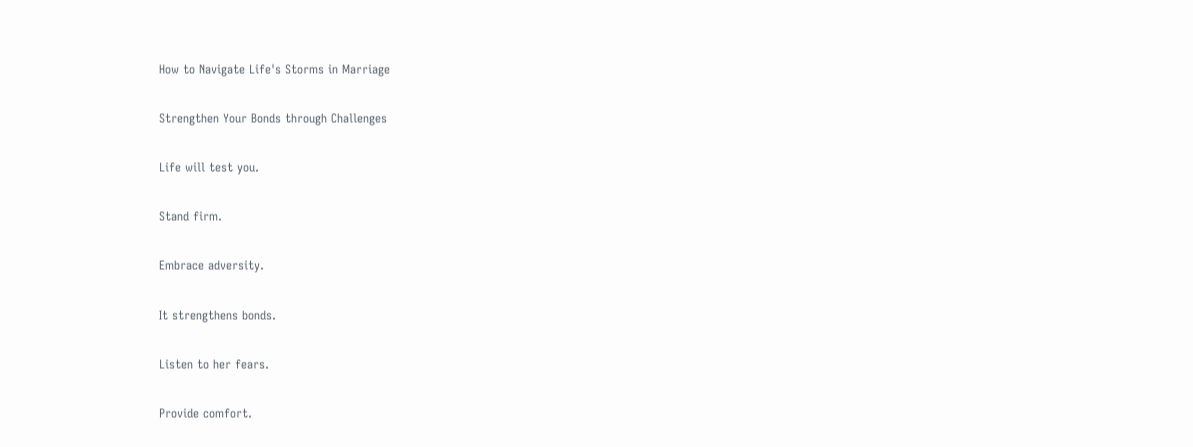How to Navigate Life's Storms in Marriage

Strengthen Your Bonds through Challenges

Life will test you.

Stand firm.

Embrace adversity.

It strengthens bonds.

Listen to her fears.

Provide comfort.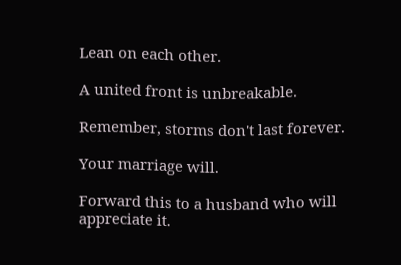Lean on each other.

A united front is unbreakable.

Remember, storms don't last forever.

Your marriage will.

Forward this to a husband who will appreciate it.